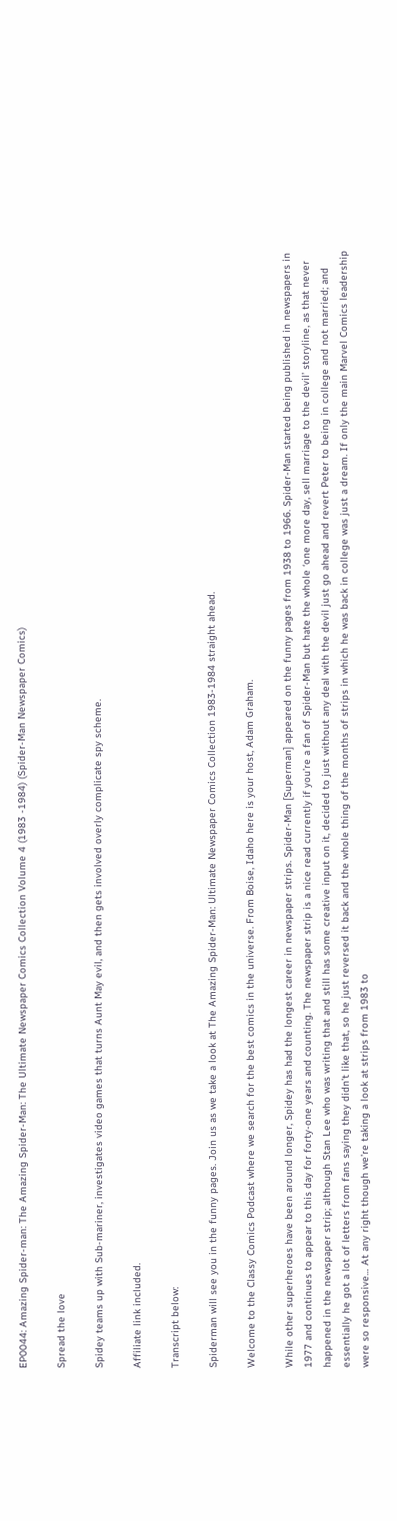EP0044: Amazing Spider-man: The Amazing Spider-Man: The Ultimate Newspaper Comics Collection Volume 4 (1983 -1984) (Spider-Man Newspaper Comics)

Spread the love

Spidey teams up with Sub-mariner, investigates video games that turns Aunt May evil, and then gets involved overly complicate spy scheme.

Affiliate link included.

Transcript below:

Spiderman will see you in the funny pages. Join us as we take a look at The Amazing Spider-Man: Ultimate Newspaper Comics Collection 1983-1984 straight ahead.

Welcome to the Classy Comics Podcast where we search for the best comics in the universe. From Boise, Idaho here is your host, Adam Graham.

While other superheroes have been around longer, Spidey has had the longest career in newspaper strips. Spider-Man [Superman] appeared on the funny pages from 1938 to 1966. Spider-Man started being published in newspapers in 1977 and continues to appear to this day for forty-one years and counting. The newspaper strip is a nice read currently if you’re a fan of Spider-Man but hate the whole ‘one more day, sell marriage to the devil’ storyline, as that never happened in the newspaper strip; although Stan Lee who was writing that and still has some creative input on it, decided to just without any deal with the devil just go ahead and revert Peter to being in college and not married; and essentially he got a lot of letters from fans saying they didn’t like that, so he just reversed it back and the whole thing of the months of strips in which he was back in college was just a dream. If only the main Marvel Comics leadership were so responsive… At any right though we’re taking a look at strips from 1983 to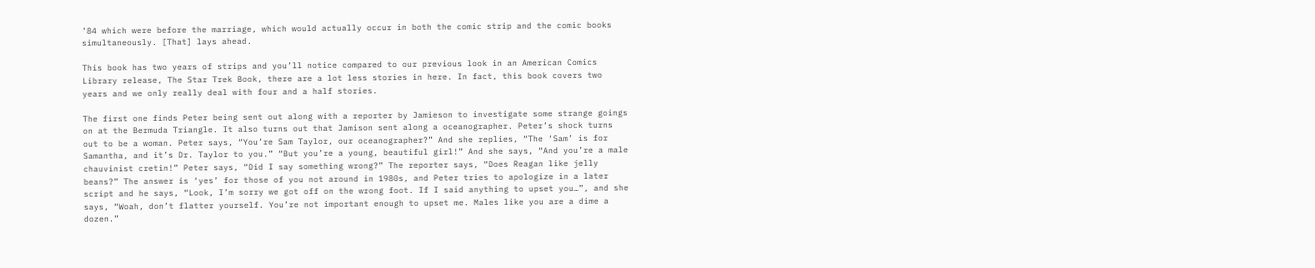’84 which were before the marriage, which would actually occur in both the comic strip and the comic books simultaneously. [That] lays ahead.

This book has two years of strips and you’ll notice compared to our previous look in an American Comics Library release, The Star Trek Book, there are a lot less stories in here. In fact, this book covers two years and we only really deal with four and a half stories.

The first one finds Peter being sent out along with a reporter by Jamieson to investigate some strange goings on at the Bermuda Triangle. It also turns out that Jamison sent along a oceanographer. Peter’s shock turns out to be a woman. Peter says, “You’re Sam Taylor, our oceanographer?” And she replies, “The ‘Sam’ is for Samantha, and it’s Dr. Taylor to you.” “But you’re a young, beautiful girl!” And she says, “And you’re a male chauvinist cretin!” Peter says, “Did I say something wrong?” The reporter says, “Does Reagan like jelly beans?” The answer is ‘yes’ for those of you not around in 1980s, and Peter tries to apologize in a later script and he says, “Look, I’m sorry we got off on the wrong foot. If I said anything to upset you…”, and she says, “Woah, don’t flatter yourself. You’re not important enough to upset me. Males like you are a dime a dozen.”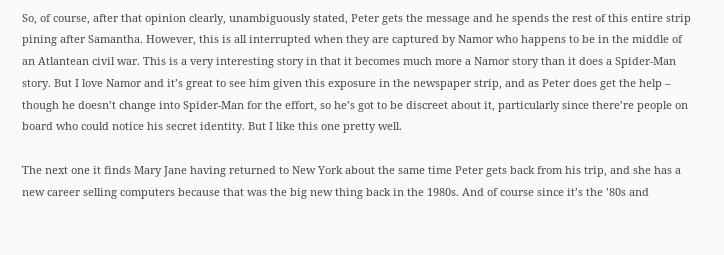So, of course, after that opinion clearly, unambiguously stated, Peter gets the message and he spends the rest of this entire strip pining after Samantha. However, this is all interrupted when they are captured by Namor who happens to be in the middle of an Atlantean civil war. This is a very interesting story in that it becomes much more a Namor story than it does a Spider-Man story. But I love Namor and it’s great to see him given this exposure in the newspaper strip, and as Peter does get the help – though he doesn’t change into Spider-Man for the effort, so he’s got to be discreet about it, particularly since there’re people on board who could notice his secret identity. But I like this one pretty well.

The next one it finds Mary Jane having returned to New York about the same time Peter gets back from his trip, and she has a new career selling computers because that was the big new thing back in the 1980s. And of course since it’s the ’80s and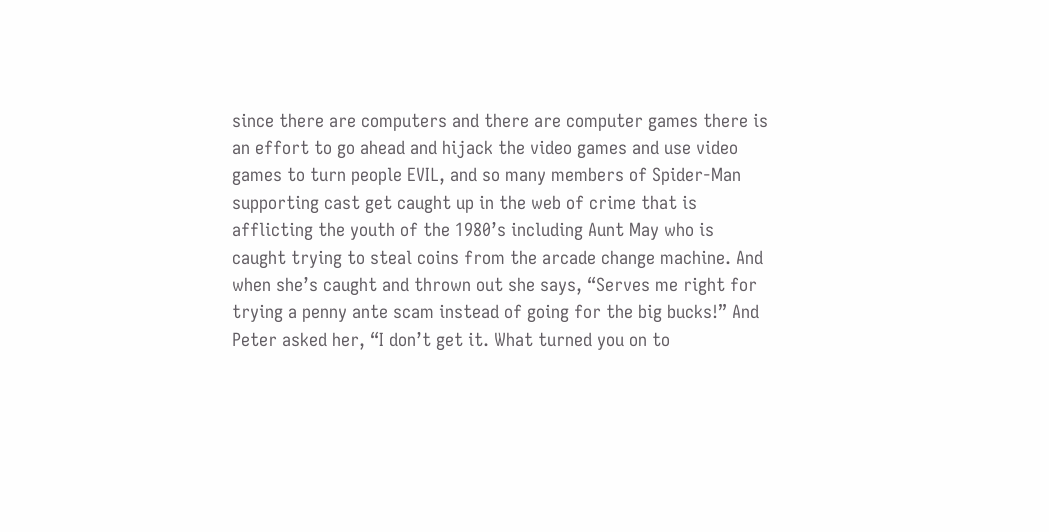since there are computers and there are computer games there is an effort to go ahead and hijack the video games and use video games to turn people EVIL, and so many members of Spider-Man supporting cast get caught up in the web of crime that is afflicting the youth of the 1980’s including Aunt May who is caught trying to steal coins from the arcade change machine. And when she’s caught and thrown out she says, “Serves me right for trying a penny ante scam instead of going for the big bucks!” And Peter asked her, “I don’t get it. What turned you on to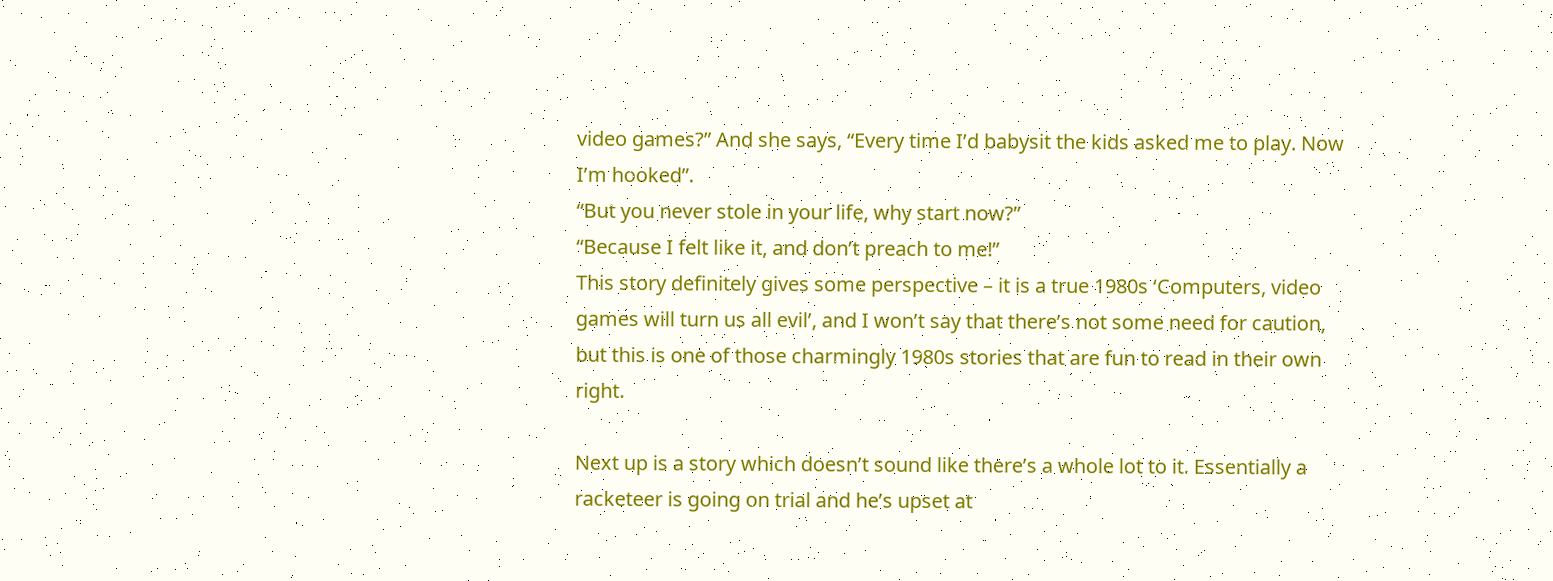video games?” And she says, “Every time I’d babysit the kids asked me to play. Now I’m hooked”.
“But you never stole in your life, why start now?”
“Because I felt like it, and don’t preach to me!”
This story definitely gives some perspective – it is a true 1980s ‘Computers, video games will turn us all evil’, and I won’t say that there’s not some need for caution, but this is one of those charmingly 1980s stories that are fun to read in their own right.

Next up is a story which doesn’t sound like there’s a whole lot to it. Essentially a racketeer is going on trial and he’s upset at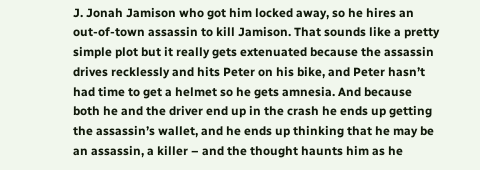J. Jonah Jamison who got him locked away, so he hires an out-of-town assassin to kill Jamison. That sounds like a pretty simple plot but it really gets extenuated because the assassin drives recklessly and hits Peter on his bike, and Peter hasn’t had time to get a helmet so he gets amnesia. And because both he and the driver end up in the crash he ends up getting the assassin’s wallet, and he ends up thinking that he may be an assassin, a killer – and the thought haunts him as he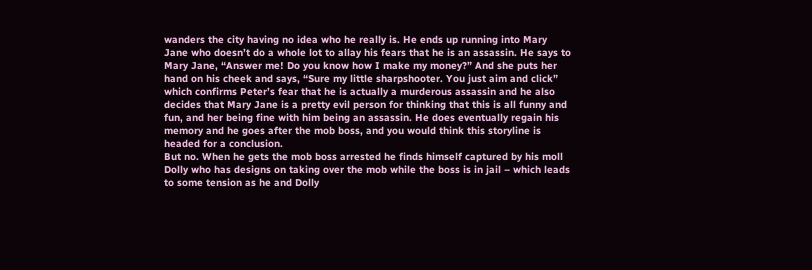wanders the city having no idea who he really is. He ends up running into Mary Jane who doesn’t do a whole lot to allay his fears that he is an assassin. He says to Mary Jane, “Answer me! Do you know how I make my money?” And she puts her hand on his cheek and says, “Sure my little sharpshooter. You just aim and click” which confirms Peter’s fear that he is actually a murderous assassin and he also decides that Mary Jane is a pretty evil person for thinking that this is all funny and fun, and her being fine with him being an assassin. He does eventually regain his memory and he goes after the mob boss, and you would think this storyline is headed for a conclusion.
But no. When he gets the mob boss arrested he finds himself captured by his moll Dolly who has designs on taking over the mob while the boss is in jail – which leads to some tension as he and Dolly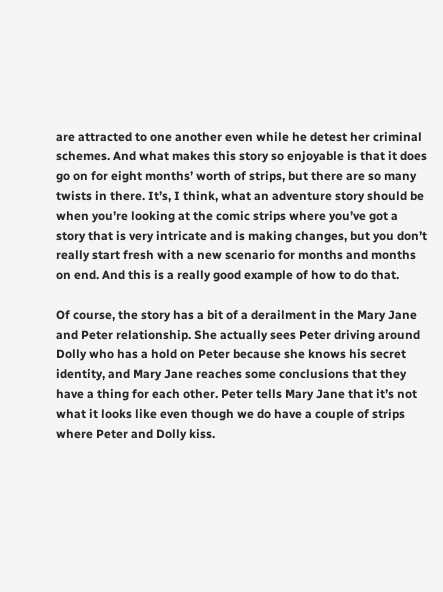are attracted to one another even while he detest her criminal schemes. And what makes this story so enjoyable is that it does go on for eight months’ worth of strips, but there are so many twists in there. It’s, I think, what an adventure story should be when you’re looking at the comic strips where you’ve got a story that is very intricate and is making changes, but you don’t really start fresh with a new scenario for months and months on end. And this is a really good example of how to do that.

Of course, the story has a bit of a derailment in the Mary Jane and Peter relationship. She actually sees Peter driving around Dolly who has a hold on Peter because she knows his secret identity, and Mary Jane reaches some conclusions that they have a thing for each other. Peter tells Mary Jane that it’s not what it looks like even though we do have a couple of strips where Peter and Dolly kiss.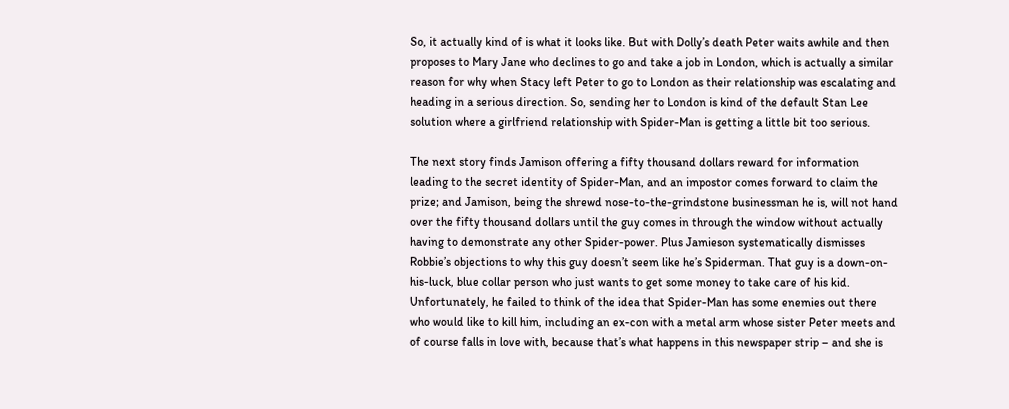So, it actually kind of is what it looks like. But with Dolly’s death Peter waits awhile and then proposes to Mary Jane who declines to go and take a job in London, which is actually a similar reason for why when Stacy left Peter to go to London as their relationship was escalating and heading in a serious direction. So, sending her to London is kind of the default Stan Lee solution where a girlfriend relationship with Spider-Man is getting a little bit too serious.

The next story finds Jamison offering a fifty thousand dollars reward for information leading to the secret identity of Spider-Man, and an impostor comes forward to claim the prize; and Jamison, being the shrewd nose-to-the-grindstone businessman he is, will not hand over the fifty thousand dollars until the guy comes in through the window without actually having to demonstrate any other Spider-power. Plus Jamieson systematically dismisses Robbie’s objections to why this guy doesn’t seem like he’s Spiderman. That guy is a down-on-his-luck, blue collar person who just wants to get some money to take care of his kid. Unfortunately, he failed to think of the idea that Spider-Man has some enemies out there who would like to kill him, including an ex-con with a metal arm whose sister Peter meets and of course falls in love with, because that’s what happens in this newspaper strip – and she is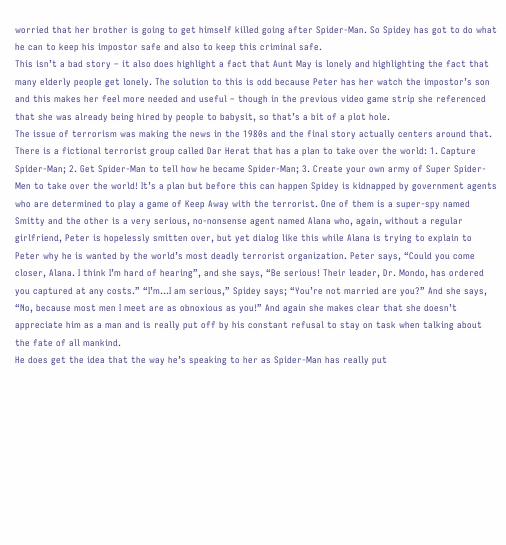worried that her brother is going to get himself killed going after Spider-Man. So Spidey has got to do what he can to keep his impostor safe and also to keep this criminal safe.
This isn’t a bad story – it also does highlight a fact that Aunt May is lonely and highlighting the fact that many elderly people get lonely. The solution to this is odd because Peter has her watch the impostor’s son and this makes her feel more needed and useful – though in the previous video game strip she referenced that she was already being hired by people to babysit, so that’s a bit of a plot hole.
The issue of terrorism was making the news in the 1980s and the final story actually centers around that. There is a fictional terrorist group called Dar Herat that has a plan to take over the world: 1. Capture Spider-Man; 2. Get Spider-Man to tell how he became Spider-Man; 3. Create your own army of Super Spider-Men to take over the world! It’s a plan but before this can happen Spidey is kidnapped by government agents who are determined to play a game of Keep Away with the terrorist. One of them is a super-spy named Smitty and the other is a very serious, no-nonsense agent named Alana who, again, without a regular girlfriend, Peter is hopelessly smitten over, but yet dialog like this while Alana is trying to explain to Peter why he is wanted by the world’s most deadly terrorist organization. Peter says, “Could you come closer, Alana. I think I’m hard of hearing”, and she says, “Be serious! Their leader, Dr. Mondo, has ordered you captured at any costs.” “I’m…I am serious,” Spidey says; “You’re not married are you?” And she says, “No, because most men I meet are as obnoxious as you!” And again she makes clear that she doesn’t appreciate him as a man and is really put off by his constant refusal to stay on task when talking about the fate of all mankind.
He does get the idea that the way he’s speaking to her as Spider-Man has really put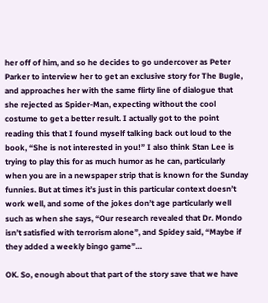her off of him, and so he decides to go undercover as Peter Parker to interview her to get an exclusive story for The Bugle, and approaches her with the same flirty line of dialogue that she rejected as Spider-Man, expecting without the cool costume to get a better result. I actually got to the point reading this that I found myself talking back out loud to the book, “She is not interested in you!” I also think Stan Lee is trying to play this for as much humor as he can, particularly when you are in a newspaper strip that is known for the Sunday funnies. But at times it’s just in this particular context doesn’t work well, and some of the jokes don’t age particularly well such as when she says, “Our research revealed that Dr. Mondo isn’t satisfied with terrorism alone”, and Spidey said, “Maybe if they added a weekly bingo game”…

OK. So, enough about that part of the story save that we have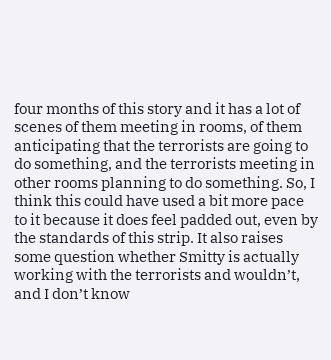four months of this story and it has a lot of scenes of them meeting in rooms, of them anticipating that the terrorists are going to do something, and the terrorists meeting in other rooms planning to do something. So, I think this could have used a bit more pace to it because it does feel padded out, even by the standards of this strip. It also raises some question whether Smitty is actually working with the terrorists and wouldn’t, and I don’t know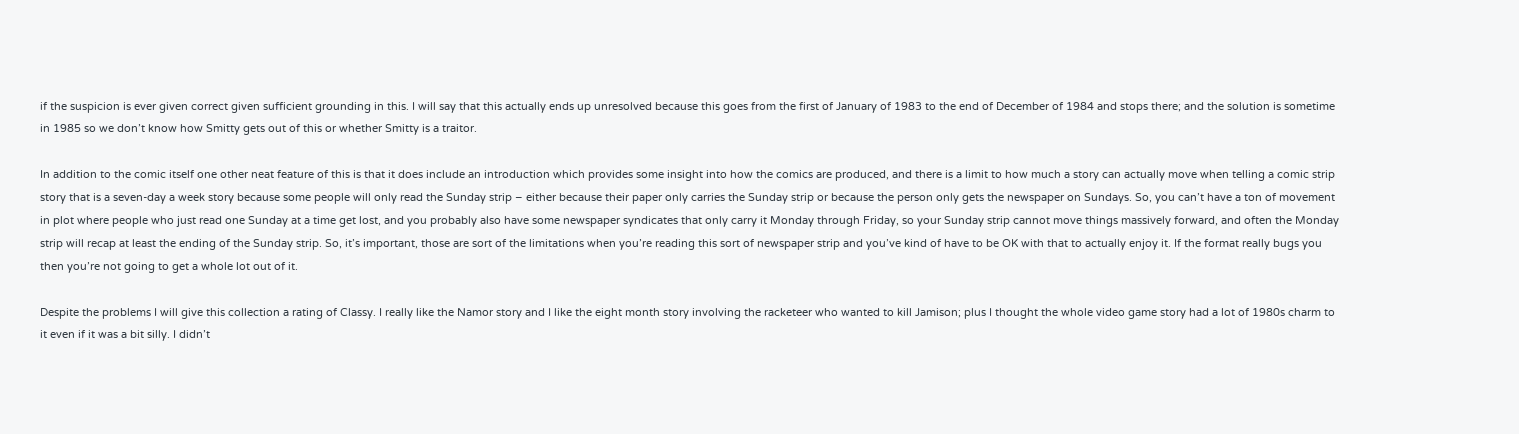if the suspicion is ever given correct given sufficient grounding in this. I will say that this actually ends up unresolved because this goes from the first of January of 1983 to the end of December of 1984 and stops there; and the solution is sometime in 1985 so we don’t know how Smitty gets out of this or whether Smitty is a traitor.

In addition to the comic itself one other neat feature of this is that it does include an introduction which provides some insight into how the comics are produced, and there is a limit to how much a story can actually move when telling a comic strip story that is a seven-day a week story because some people will only read the Sunday strip – either because their paper only carries the Sunday strip or because the person only gets the newspaper on Sundays. So, you can’t have a ton of movement in plot where people who just read one Sunday at a time get lost, and you probably also have some newspaper syndicates that only carry it Monday through Friday, so your Sunday strip cannot move things massively forward, and often the Monday strip will recap at least the ending of the Sunday strip. So, it’s important, those are sort of the limitations when you’re reading this sort of newspaper strip and you’ve kind of have to be OK with that to actually enjoy it. If the format really bugs you then you’re not going to get a whole lot out of it.

Despite the problems I will give this collection a rating of Classy. I really like the Namor story and I like the eight month story involving the racketeer who wanted to kill Jamison; plus I thought the whole video game story had a lot of 1980s charm to it even if it was a bit silly. I didn’t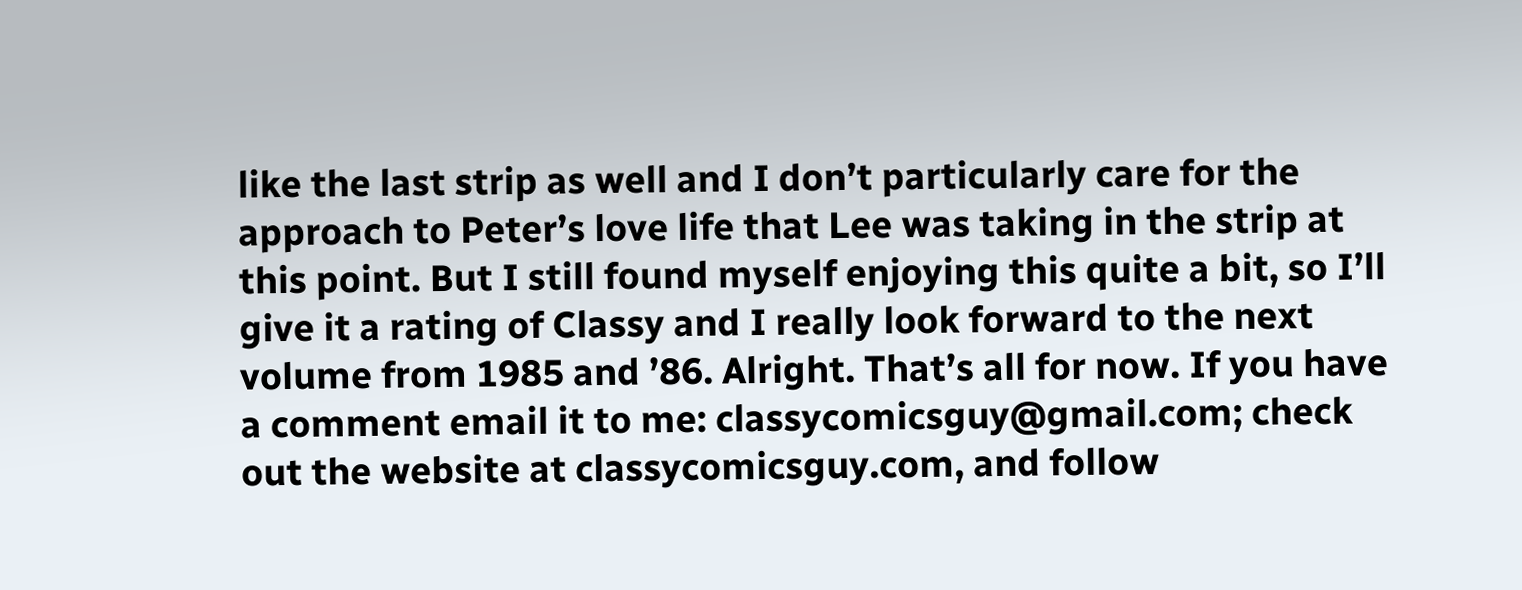like the last strip as well and I don’t particularly care for the approach to Peter’s love life that Lee was taking in the strip at this point. But I still found myself enjoying this quite a bit, so I’ll give it a rating of Classy and I really look forward to the next volume from 1985 and ’86. Alright. That’s all for now. If you have a comment email it to me: classycomicsguy@gmail.com; check out the website at classycomicsguy.com, and follow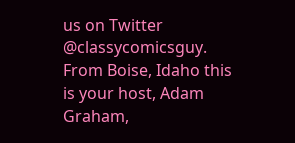us on Twitter @classycomicsguy. From Boise, Idaho this is your host, Adam Graham,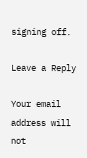signing off.

Leave a Reply

Your email address will not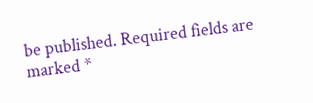be published. Required fields are marked *